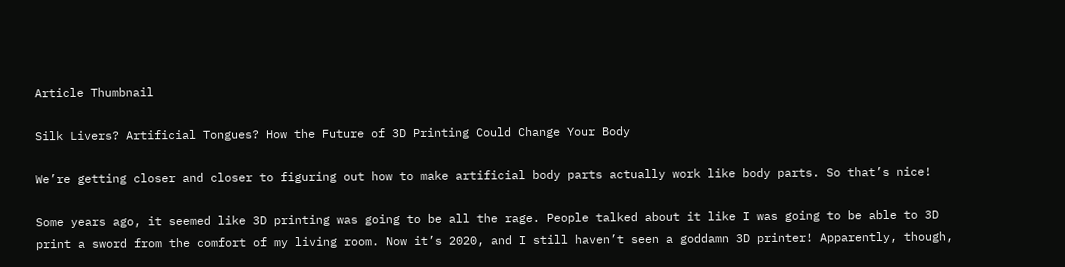Article Thumbnail

Silk Livers? Artificial Tongues? How the Future of 3D Printing Could Change Your Body

We’re getting closer and closer to figuring out how to make artificial body parts actually work like body parts. So that’s nice!

Some years ago, it seemed like 3D printing was going to be all the rage. People talked about it like I was going to be able to 3D print a sword from the comfort of my living room. Now it’s 2020, and I still haven’t seen a goddamn 3D printer! Apparently, though,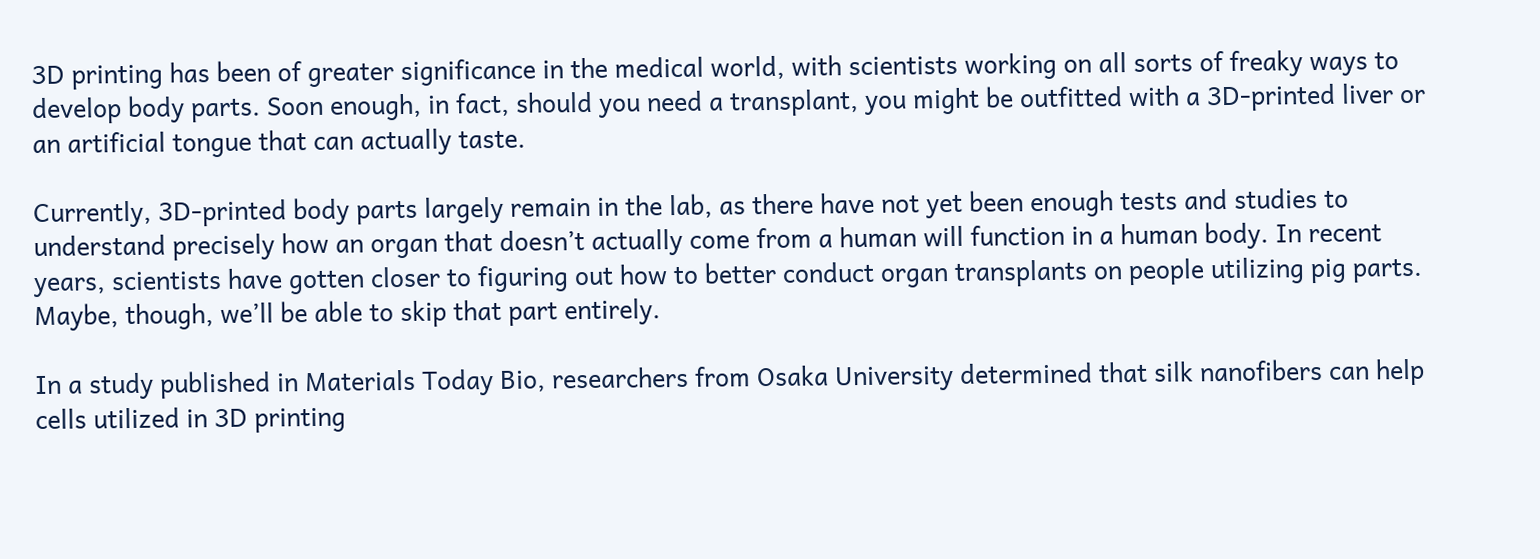3D printing has been of greater significance in the medical world, with scientists working on all sorts of freaky ways to develop body parts. Soon enough, in fact, should you need a transplant, you might be outfitted with a 3D-printed liver or an artificial tongue that can actually taste.

Currently, 3D-printed body parts largely remain in the lab, as there have not yet been enough tests and studies to understand precisely how an organ that doesn’t actually come from a human will function in a human body. In recent years, scientists have gotten closer to figuring out how to better conduct organ transplants on people utilizing pig parts. Maybe, though, we’ll be able to skip that part entirely.

In a study published in Materials Today Bio, researchers from Osaka University determined that silk nanofibers can help cells utilized in 3D printing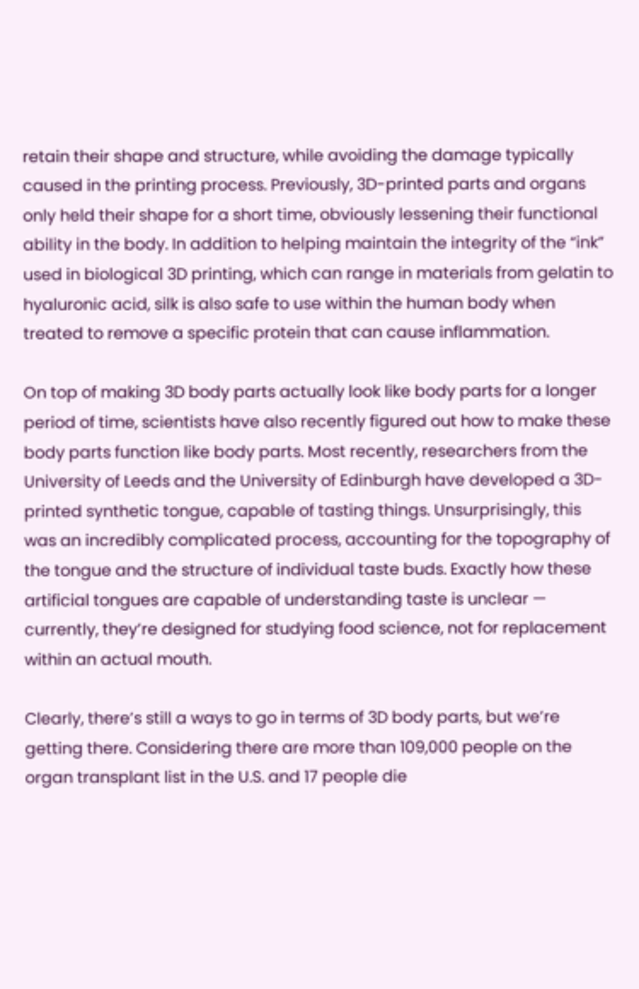retain their shape and structure, while avoiding the damage typically caused in the printing process. Previously, 3D-printed parts and organs only held their shape for a short time, obviously lessening their functional ability in the body. In addition to helping maintain the integrity of the “ink” used in biological 3D printing, which can range in materials from gelatin to hyaluronic acid, silk is also safe to use within the human body when treated to remove a specific protein that can cause inflammation.

On top of making 3D body parts actually look like body parts for a longer period of time, scientists have also recently figured out how to make these body parts function like body parts. Most recently, researchers from the University of Leeds and the University of Edinburgh have developed a 3D-printed synthetic tongue, capable of tasting things. Unsurprisingly, this was an incredibly complicated process, accounting for the topography of the tongue and the structure of individual taste buds. Exactly how these artificial tongues are capable of understanding taste is unclear — currently, they’re designed for studying food science, not for replacement within an actual mouth.

Clearly, there’s still a ways to go in terms of 3D body parts, but we’re getting there. Considering there are more than 109,000 people on the organ transplant list in the U.S. and 17 people die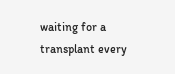waiting for a transplant every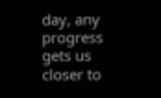day, any progress gets us closer to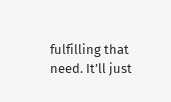fulfilling that need. It’ll just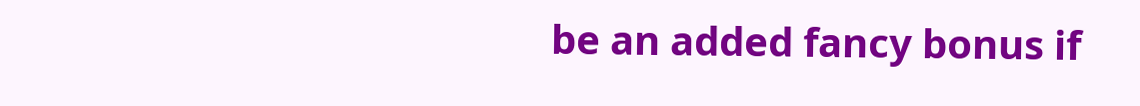be an added fancy bonus if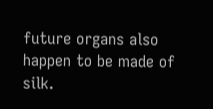future organs also happen to be made of silk.